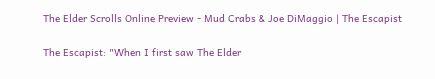The Elder Scrolls Online Preview - Mud Crabs & Joe DiMaggio | The Escapist

The Escapist: "When I first saw The Elder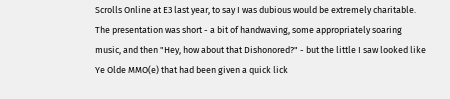Scrolls Online at E3 last year, to say I was dubious would be extremely charitable. The presentation was short - a bit of handwaving, some appropriately soaring music, and then "Hey, how about that Dishonored?" - but the little I saw looked like Ye Olde MMO(e) that had been given a quick lick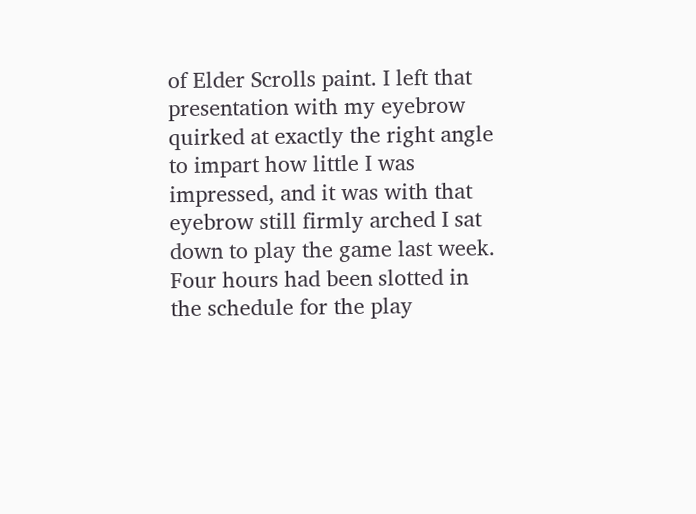of Elder Scrolls paint. I left that presentation with my eyebrow quirked at exactly the right angle to impart how little I was impressed, and it was with that eyebrow still firmly arched I sat down to play the game last week. Four hours had been slotted in the schedule for the play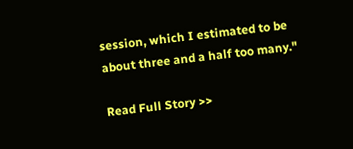session, which I estimated to be about three and a half too many."

Read Full Story >>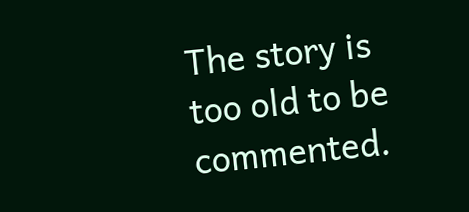The story is too old to be commented.